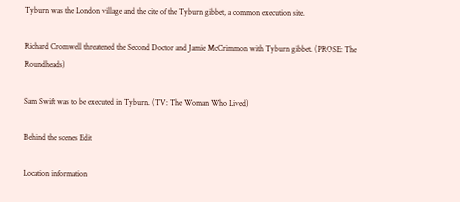Tyburn was the London village and the cite of the Tyburn gibbet, a common execution site.

Richard Cromwell threatened the Second Doctor and Jamie McCrimmon with Tyburn gibbet. (PROSE: The Roundheads)

Sam Swift was to be executed in Tyburn. (TV: The Woman Who Lived)

Behind the scenes Edit

Location information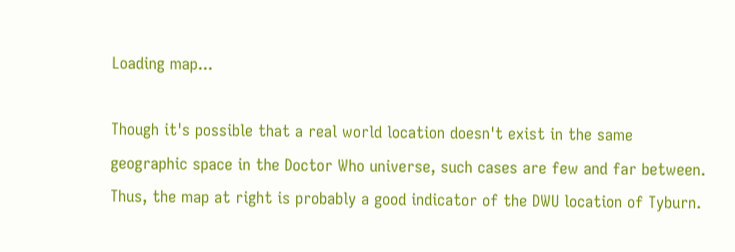Loading map...

Though it's possible that a real world location doesn't exist in the same geographic space in the Doctor Who universe, such cases are few and far between. Thus, the map at right is probably a good indicator of the DWU location of Tyburn.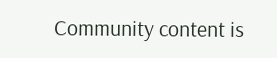Community content is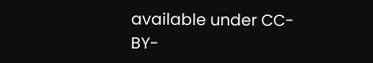available under CC-BY-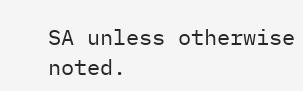SA unless otherwise noted.